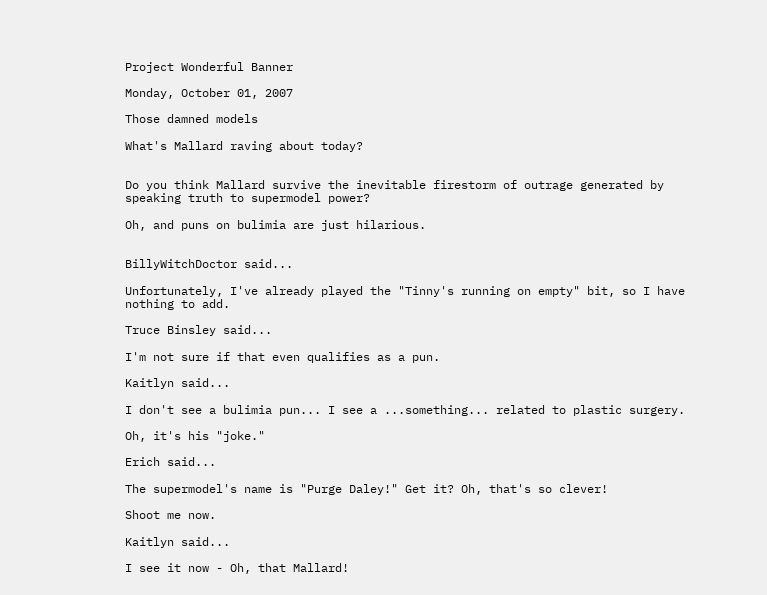Project Wonderful Banner

Monday, October 01, 2007

Those damned models

What's Mallard raving about today?


Do you think Mallard survive the inevitable firestorm of outrage generated by speaking truth to supermodel power?

Oh, and puns on bulimia are just hilarious.


BillyWitchDoctor said...

Unfortunately, I've already played the "Tinny's running on empty" bit, so I have nothing to add.

Truce Binsley said...

I'm not sure if that even qualifies as a pun.

Kaitlyn said...

I don't see a bulimia pun... I see a ...something... related to plastic surgery.

Oh, it's his "joke."

Erich said...

The supermodel's name is "Purge Daley!" Get it? Oh, that's so clever!

Shoot me now.

Kaitlyn said...

I see it now - Oh, that Mallard!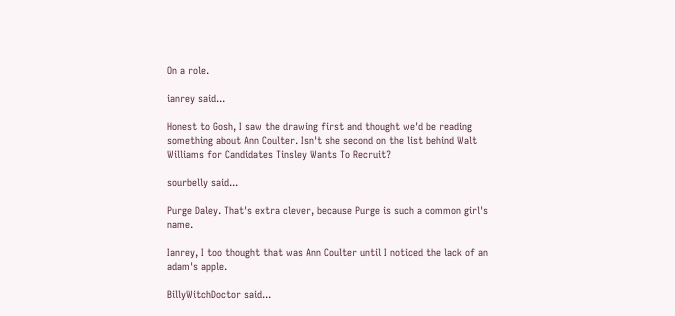On a role.

ianrey said...

Honest to Gosh, I saw the drawing first and thought we'd be reading something about Ann Coulter. Isn't she second on the list behind Walt Williams for Candidates Tinsley Wants To Recruit?

sourbelly said...

Purge Daley. That's extra clever, because Purge is such a common girl's name.

Ianrey, I too thought that was Ann Coulter until I noticed the lack of an adam's apple.

BillyWitchDoctor said...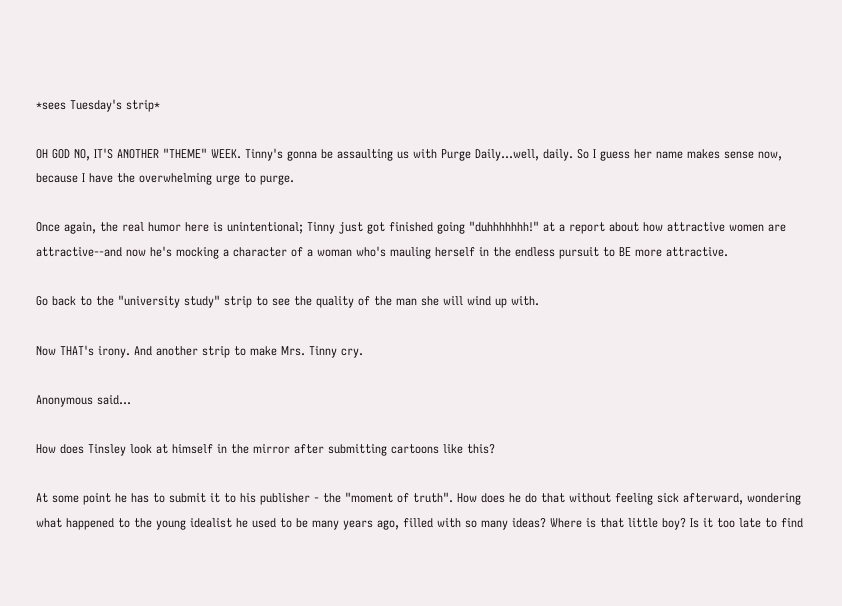*sees Tuesday's strip*

OH GOD NO, IT'S ANOTHER "THEME" WEEK. Tinny's gonna be assaulting us with Purge Daily...well, daily. So I guess her name makes sense now, because I have the overwhelming urge to purge.

Once again, the real humor here is unintentional; Tinny just got finished going "duhhhhhhh!" at a report about how attractive women are attractive--and now he's mocking a character of a woman who's mauling herself in the endless pursuit to BE more attractive.

Go back to the "university study" strip to see the quality of the man she will wind up with.

Now THAT's irony. And another strip to make Mrs. Tinny cry.

Anonymous said...

How does Tinsley look at himself in the mirror after submitting cartoons like this?

At some point he has to submit it to his publisher - the "moment of truth". How does he do that without feeling sick afterward, wondering what happened to the young idealist he used to be many years ago, filled with so many ideas? Where is that little boy? Is it too late to find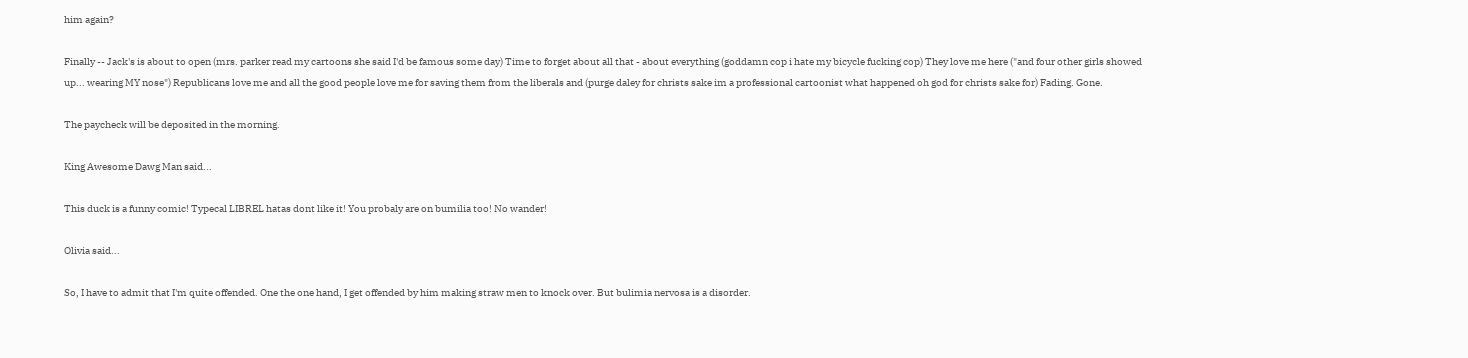him again?

Finally -- Jack's is about to open (mrs. parker read my cartoons she said I'd be famous some day) Time to forget about all that - about everything (goddamn cop i hate my bicycle fucking cop) They love me here ("and four other girls showed up... wearing MY nose") Republicans love me and all the good people love me for saving them from the liberals and (purge daley for christs sake im a professional cartoonist what happened oh god for christs sake for) Fading. Gone.

The paycheck will be deposited in the morning.

King Awesome Dawg Man said...

This duck is a funny comic! Typecal LIBREL hatas dont like it! You probaly are on bumilia too! No wander!

Olivia said...

So, I have to admit that I'm quite offended. One the one hand, I get offended by him making straw men to knock over. But bulimia nervosa is a disorder.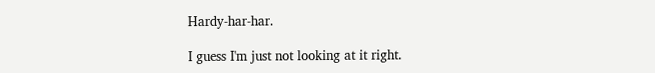Hardy-har-har.

I guess I'm just not looking at it right.